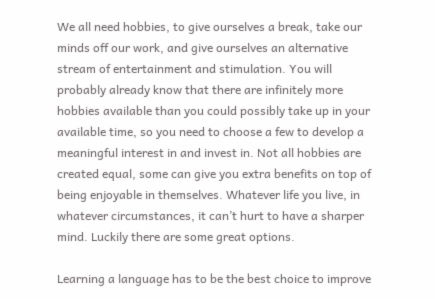We all need hobbies, to give ourselves a break, take our minds off our work, and give ourselves an alternative stream of entertainment and stimulation. You will probably already know that there are infinitely more hobbies available than you could possibly take up in your available time, so you need to choose a few to develop a meaningful interest in and invest in. Not all hobbies are created equal, some can give you extra benefits on top of being enjoyable in themselves. Whatever life you live, in whatever circumstances, it can’t hurt to have a sharper mind. Luckily there are some great options.

Learning a language has to be the best choice to improve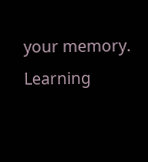your memory. Learning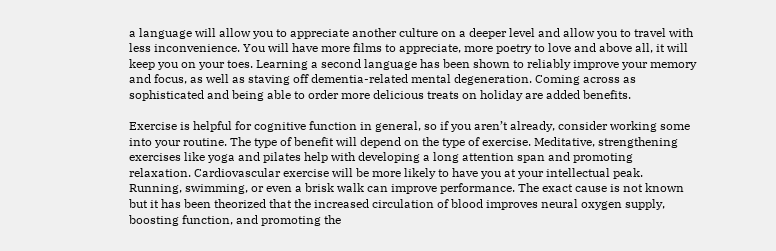a language will allow you to appreciate another culture on a deeper level and allow you to travel with less inconvenience. You will have more films to appreciate, more poetry to love and above all, it will keep you on your toes. Learning a second language has been shown to reliably improve your memory and focus, as well as staving off dementia-related mental degeneration. Coming across as sophisticated and being able to order more delicious treats on holiday are added benefits.

Exercise is helpful for cognitive function in general, so if you aren’t already, consider working some into your routine. The type of benefit will depend on the type of exercise. Meditative, strengthening exercises like yoga and pilates help with developing a long attention span and promoting relaxation. Cardiovascular exercise will be more likely to have you at your intellectual peak. Running, swimming, or even a brisk walk can improve performance. The exact cause is not known but it has been theorized that the increased circulation of blood improves neural oxygen supply, boosting function, and promoting the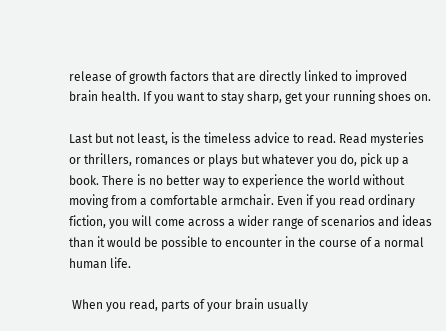release of growth factors that are directly linked to improved brain health. If you want to stay sharp, get your running shoes on.

Last but not least, is the timeless advice to read. Read mysteries or thrillers, romances or plays but whatever you do, pick up a book. There is no better way to experience the world without moving from a comfortable armchair. Even if you read ordinary fiction, you will come across a wider range of scenarios and ideas than it would be possible to encounter in the course of a normal human life.

 When you read, parts of your brain usually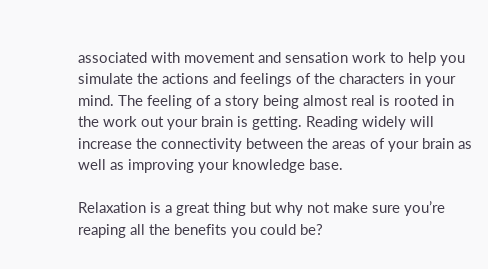associated with movement and sensation work to help you simulate the actions and feelings of the characters in your mind. The feeling of a story being almost real is rooted in the work out your brain is getting. Reading widely will increase the connectivity between the areas of your brain as well as improving your knowledge base.

Relaxation is a great thing but why not make sure you’re reaping all the benefits you could be?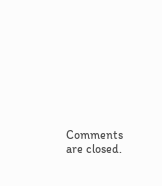Comments are closed.